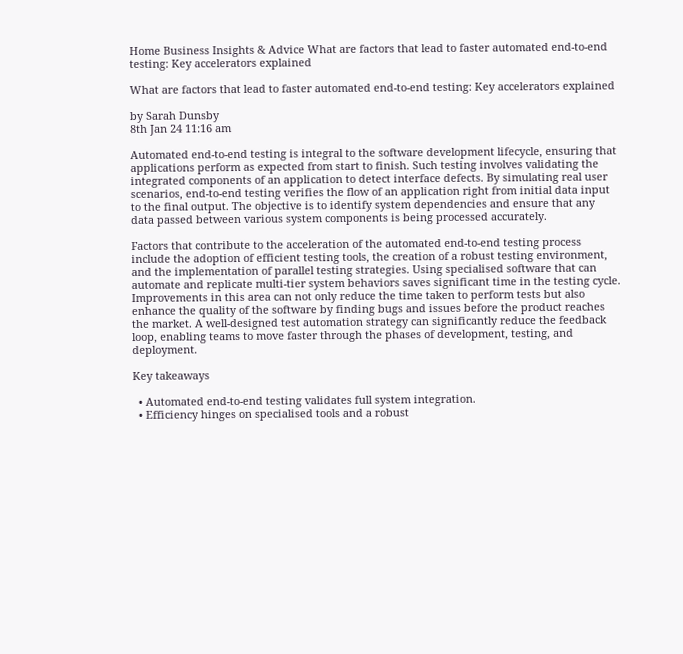Home Business Insights & Advice What are factors that lead to faster automated end-to-end testing: Key accelerators explained

What are factors that lead to faster automated end-to-end testing: Key accelerators explained

by Sarah Dunsby
8th Jan 24 11:16 am

Automated end-to-end testing is integral to the software development lifecycle, ensuring that applications perform as expected from start to finish. Such testing involves validating the integrated components of an application to detect interface defects. By simulating real user scenarios, end-to-end testing verifies the flow of an application right from initial data input to the final output. The objective is to identify system dependencies and ensure that any data passed between various system components is being processed accurately.

Factors that contribute to the acceleration of the automated end-to-end testing process include the adoption of efficient testing tools, the creation of a robust testing environment, and the implementation of parallel testing strategies. Using specialised software that can automate and replicate multi-tier system behaviors saves significant time in the testing cycle. Improvements in this area can not only reduce the time taken to perform tests but also enhance the quality of the software by finding bugs and issues before the product reaches the market. A well-designed test automation strategy can significantly reduce the feedback loop, enabling teams to move faster through the phases of development, testing, and deployment.

Key takeaways

  • Automated end-to-end testing validates full system integration.
  • Efficiency hinges on specialised tools and a robust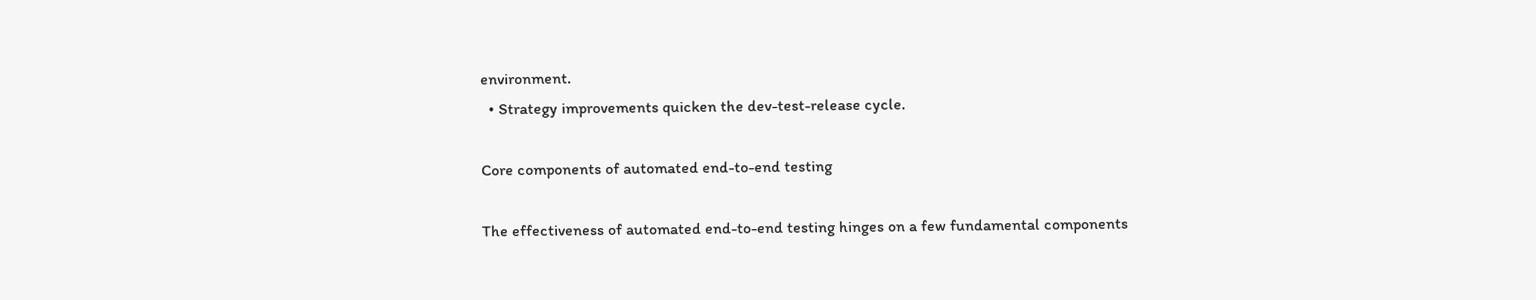environment.
  • Strategy improvements quicken the dev-test-release cycle.

Core components of automated end-to-end testing

The effectiveness of automated end-to-end testing hinges on a few fundamental components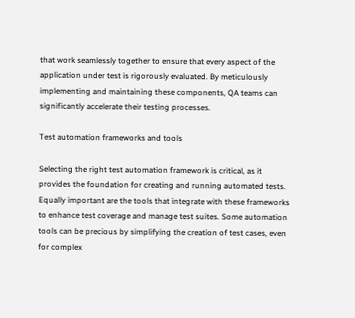that work seamlessly together to ensure that every aspect of the application under test is rigorously evaluated. By meticulously implementing and maintaining these components, QA teams can significantly accelerate their testing processes.

Test automation frameworks and tools

Selecting the right test automation framework is critical, as it provides the foundation for creating and running automated tests. Equally important are the tools that integrate with these frameworks to enhance test coverage and manage test suites. Some automation tools can be precious by simplifying the creation of test cases, even for complex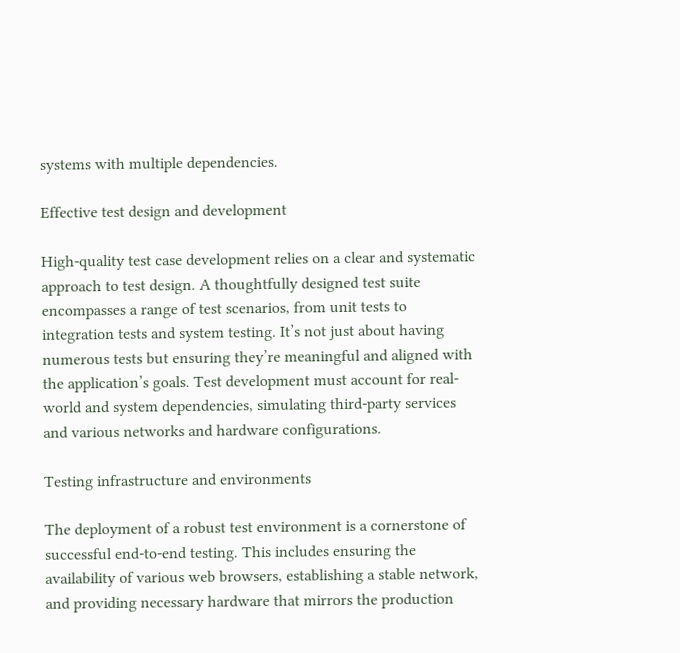systems with multiple dependencies.

Effective test design and development

High-quality test case development relies on a clear and systematic approach to test design. A thoughtfully designed test suite encompasses a range of test scenarios, from unit tests to integration tests and system testing. It’s not just about having numerous tests but ensuring they’re meaningful and aligned with the application’s goals. Test development must account for real-world and system dependencies, simulating third-party services and various networks and hardware configurations.

Testing infrastructure and environments

The deployment of a robust test environment is a cornerstone of successful end-to-end testing. This includes ensuring the availability of various web browsers, establishing a stable network, and providing necessary hardware that mirrors the production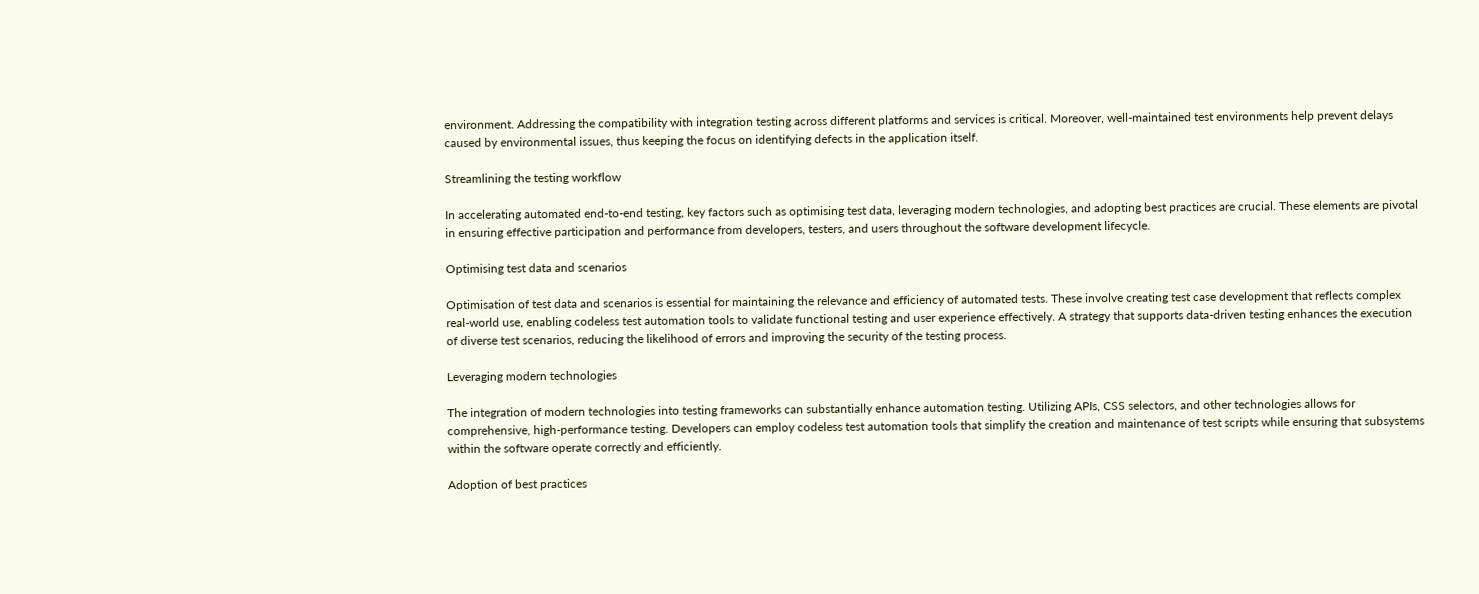environment. Addressing the compatibility with integration testing across different platforms and services is critical. Moreover, well-maintained test environments help prevent delays caused by environmental issues, thus keeping the focus on identifying defects in the application itself.

Streamlining the testing workflow

In accelerating automated end-to-end testing, key factors such as optimising test data, leveraging modern technologies, and adopting best practices are crucial. These elements are pivotal in ensuring effective participation and performance from developers, testers, and users throughout the software development lifecycle.

Optimising test data and scenarios

Optimisation of test data and scenarios is essential for maintaining the relevance and efficiency of automated tests. These involve creating test case development that reflects complex real-world use, enabling codeless test automation tools to validate functional testing and user experience effectively. A strategy that supports data-driven testing enhances the execution of diverse test scenarios, reducing the likelihood of errors and improving the security of the testing process.

Leveraging modern technologies

The integration of modern technologies into testing frameworks can substantially enhance automation testing. Utilizing APIs, CSS selectors, and other technologies allows for comprehensive, high-performance testing. Developers can employ codeless test automation tools that simplify the creation and maintenance of test scripts while ensuring that subsystems within the software operate correctly and efficiently.

Adoption of best practices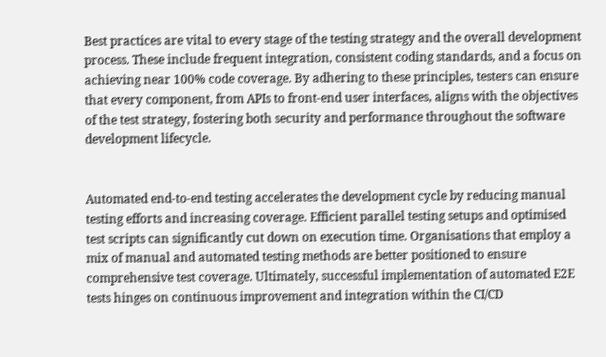Best practices are vital to every stage of the testing strategy and the overall development process. These include frequent integration, consistent coding standards, and a focus on achieving near 100% code coverage. By adhering to these principles, testers can ensure that every component, from APIs to front-end user interfaces, aligns with the objectives of the test strategy, fostering both security and performance throughout the software development lifecycle.


Automated end-to-end testing accelerates the development cycle by reducing manual testing efforts and increasing coverage. Efficient parallel testing setups and optimised test scripts can significantly cut down on execution time. Organisations that employ a mix of manual and automated testing methods are better positioned to ensure comprehensive test coverage. Ultimately, successful implementation of automated E2E tests hinges on continuous improvement and integration within the CI/CD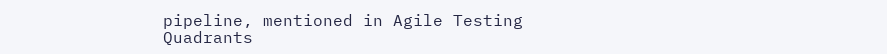pipeline, mentioned in Agile Testing Quadrants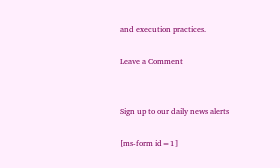and execution practices.

Leave a Comment


Sign up to our daily news alerts

[ms-form id=1]